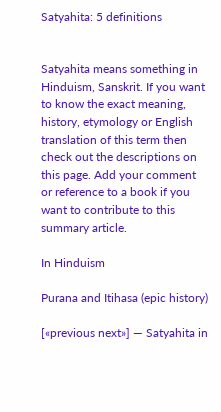Satyahita: 5 definitions


Satyahita means something in Hinduism, Sanskrit. If you want to know the exact meaning, history, etymology or English translation of this term then check out the descriptions on this page. Add your comment or reference to a book if you want to contribute to this summary article.

In Hinduism

Purana and Itihasa (epic history)

[«previous next»] — Satyahita in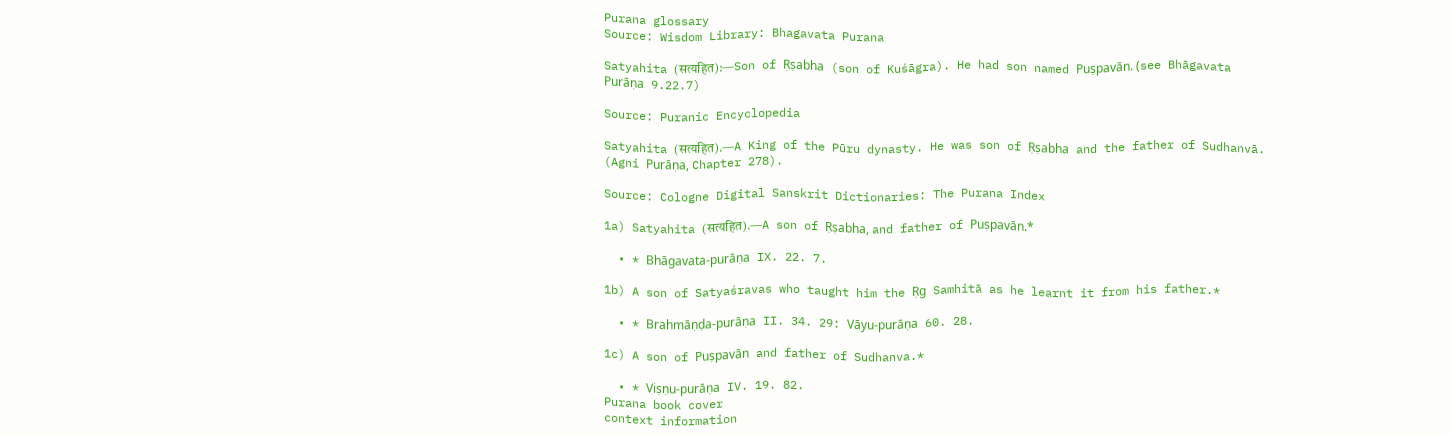Purana glossary
Source: Wisdom Library: Bhagavata Purana

Satyahita (सत्यहित):—Son of Ṛṣabha (son of Kuśāgra). He had son named Puṣpavān. (see Bhāgavata Purāṇa 9.22.7)

Source: Puranic Encyclopedia

Satyahita (सत्यहित).—A King of the Pūru dynasty. He was son of Ṛṣabha and the father of Sudhanvā. (Agni Purāṇa, Chapter 278).

Source: Cologne Digital Sanskrit Dictionaries: The Purana Index

1a) Satyahita (सत्यहित).—A son of Ṛṣabha, and father of Puṣpavān.*

  • * Bhāgavata-purāṇa IX. 22. 7.

1b) A son of Satyaśravas who taught him the Ṛg Samhitā as he learnt it from his father.*

  • * Brahmāṇḍa-purāṇa II. 34. 29: Vāyu-purāṇa 60. 28.

1c) A son of Puṣpavān and father of Sudhanva.*

  • * Viṣṇu-purāṇa IV. 19. 82.
Purana book cover
context information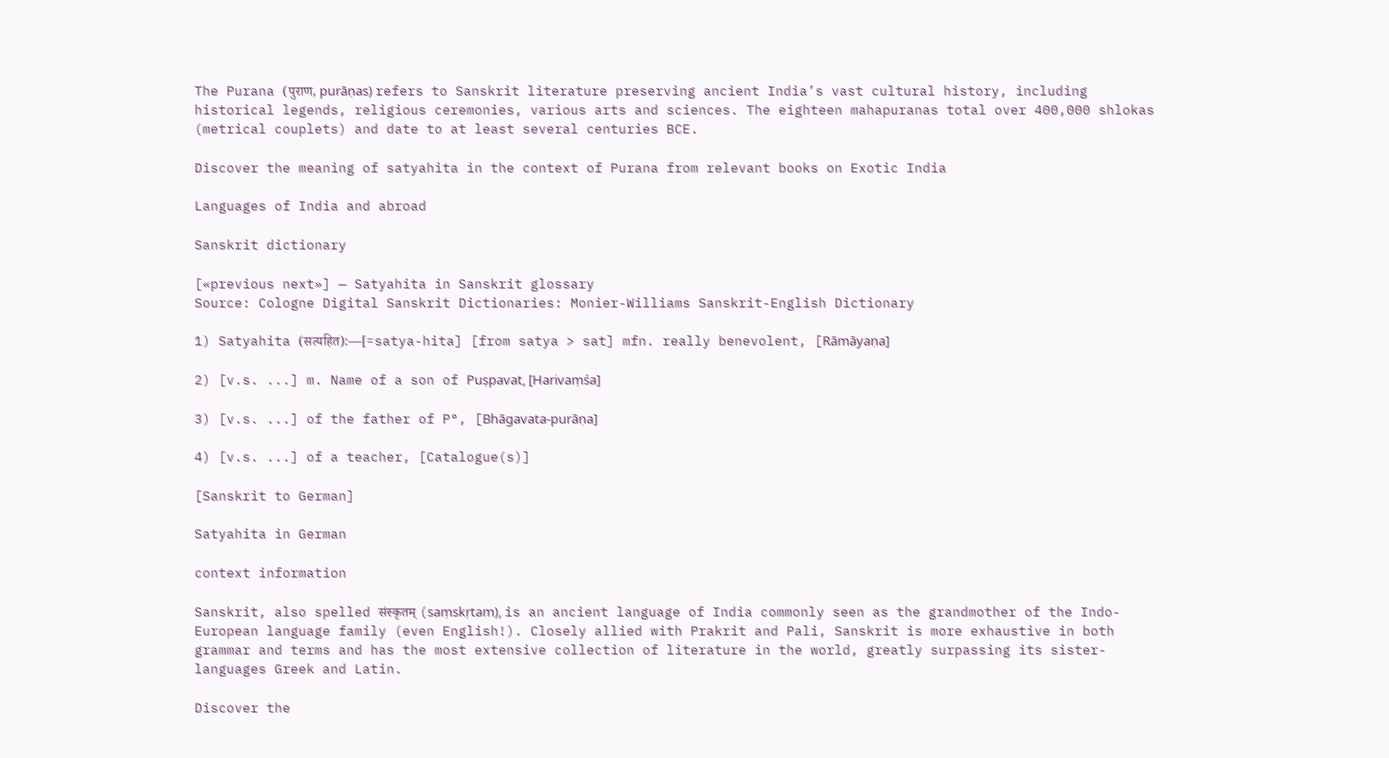The Purana (पुराण, purāṇas) refers to Sanskrit literature preserving ancient India’s vast cultural history, including historical legends, religious ceremonies, various arts and sciences. The eighteen mahapuranas total over 400,000 shlokas (metrical couplets) and date to at least several centuries BCE.

Discover the meaning of satyahita in the context of Purana from relevant books on Exotic India

Languages of India and abroad

Sanskrit dictionary

[«previous next»] — Satyahita in Sanskrit glossary
Source: Cologne Digital Sanskrit Dictionaries: Monier-Williams Sanskrit-English Dictionary

1) Satyahita (सत्यहित):—[=satya-hita] [from satya > sat] mfn. really benevolent, [Rāmāyaṇa]

2) [v.s. ...] m. Name of a son of Puṣpavat, [Harivaṃśa]

3) [v.s. ...] of the father of P°, [Bhāgavata-purāṇa]

4) [v.s. ...] of a teacher, [Catalogue(s)]

[Sanskrit to German]

Satyahita in German

context information

Sanskrit, also spelled संस्कृतम् (saṃskṛtam), is an ancient language of India commonly seen as the grandmother of the Indo-European language family (even English!). Closely allied with Prakrit and Pali, Sanskrit is more exhaustive in both grammar and terms and has the most extensive collection of literature in the world, greatly surpassing its sister-languages Greek and Latin.

Discover the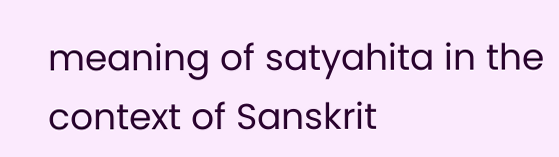meaning of satyahita in the context of Sanskrit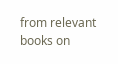from relevant books on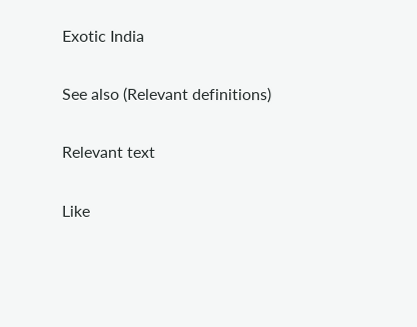Exotic India

See also (Relevant definitions)

Relevant text

Like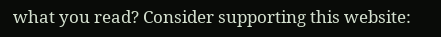what you read? Consider supporting this website: